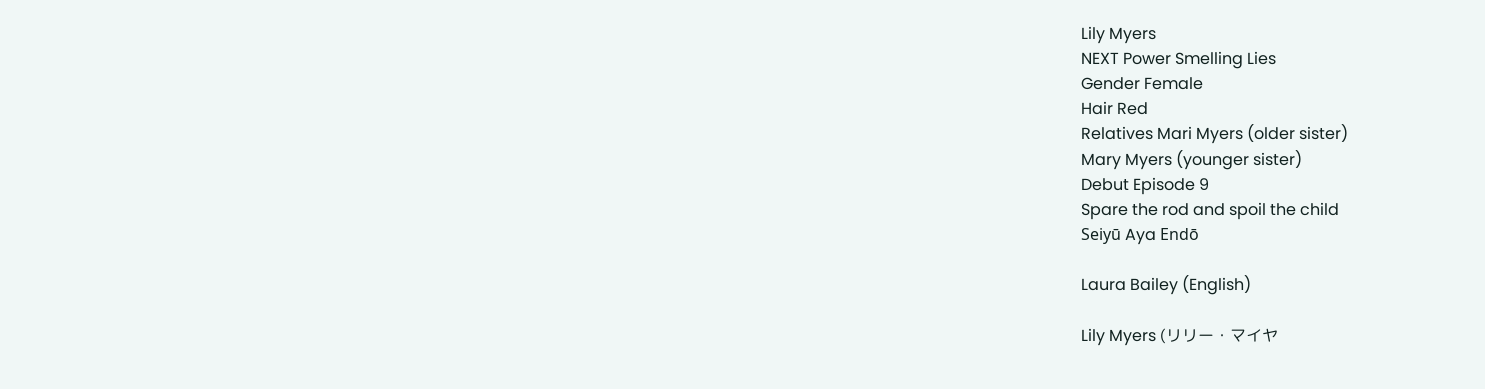Lily Myers
NEXT Power Smelling Lies
Gender Female
Hair Red
Relatives Mari Myers (older sister)
Mary Myers (younger sister)
Debut Episode 9
Spare the rod and spoil the child
Seiyū Aya Endō

Laura Bailey (English)

Lily Myers (リリー・マイヤ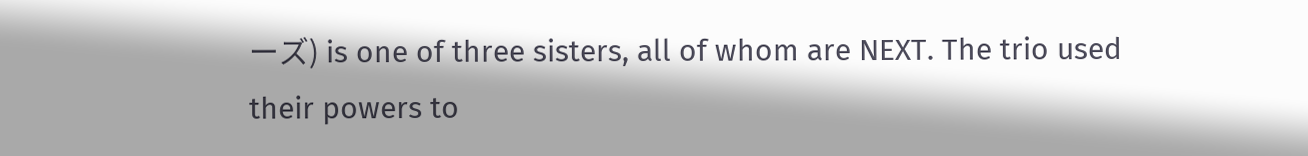ーズ) is one of three sisters, all of whom are NEXT. The trio used their powers to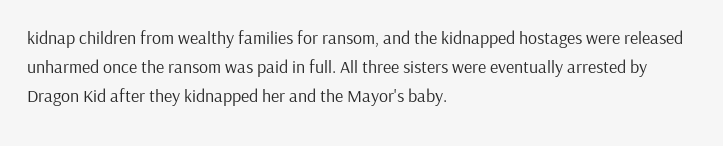kidnap children from wealthy families for ransom, and the kidnapped hostages were released unharmed once the ransom was paid in full. All three sisters were eventually arrested by Dragon Kid after they kidnapped her and the Mayor's baby.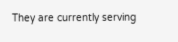They are currently serving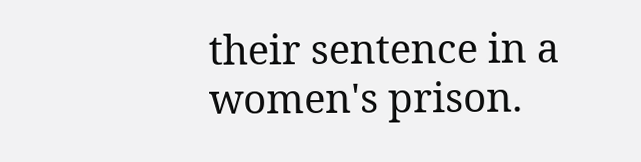their sentence in a women's prison.